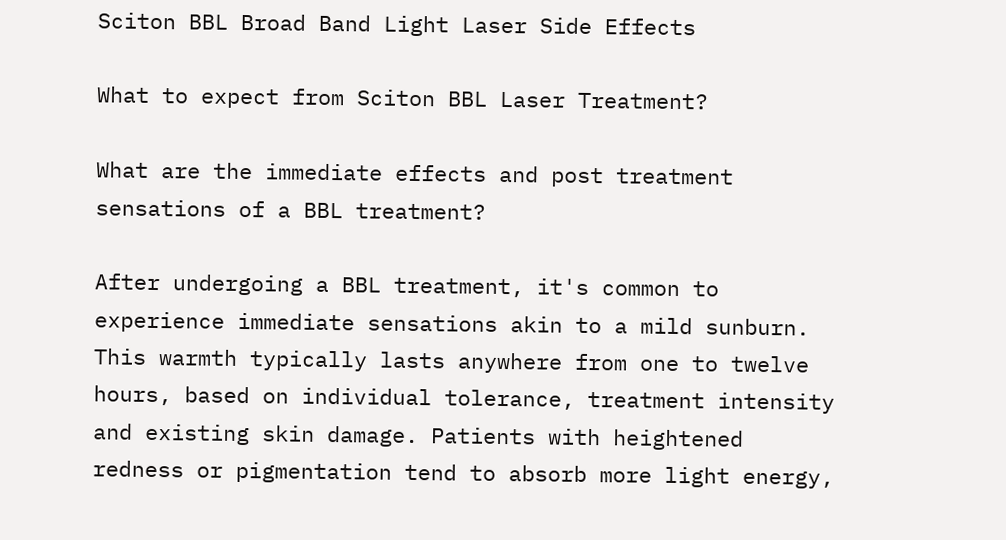Sciton BBL Broad Band Light Laser Side Effects

What to expect from Sciton BBL Laser Treatment?

What are the immediate effects and post treatment sensations of a BBL treatment?

After undergoing a BBL treatment, it's common to experience immediate sensations akin to a mild sunburn. This warmth typically lasts anywhere from one to twelve hours, based on individual tolerance, treatment intensity and existing skin damage. Patients with heightened redness or pigmentation tend to absorb more light energy,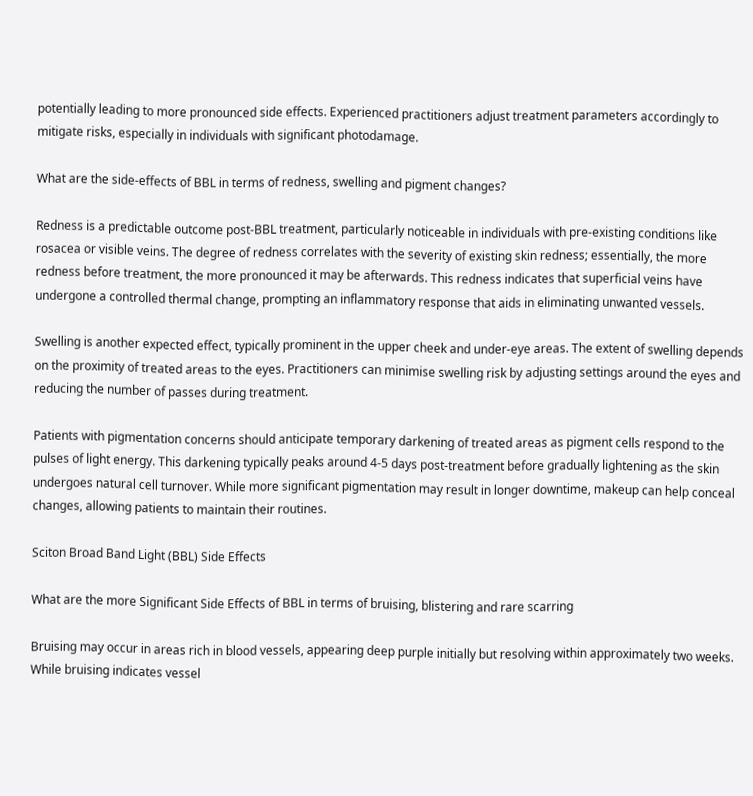potentially leading to more pronounced side effects. Experienced practitioners adjust treatment parameters accordingly to mitigate risks, especially in individuals with significant photodamage.

What are the side-effects of BBL in terms of redness, swelling and pigment changes?

Redness is a predictable outcome post-BBL treatment, particularly noticeable in individuals with pre-existing conditions like rosacea or visible veins. The degree of redness correlates with the severity of existing skin redness; essentially, the more redness before treatment, the more pronounced it may be afterwards. This redness indicates that superficial veins have undergone a controlled thermal change, prompting an inflammatory response that aids in eliminating unwanted vessels.

Swelling is another expected effect, typically prominent in the upper cheek and under-eye areas. The extent of swelling depends on the proximity of treated areas to the eyes. Practitioners can minimise swelling risk by adjusting settings around the eyes and reducing the number of passes during treatment.

Patients with pigmentation concerns should anticipate temporary darkening of treated areas as pigment cells respond to the pulses of light energy. This darkening typically peaks around 4-5 days post-treatment before gradually lightening as the skin undergoes natural cell turnover. While more significant pigmentation may result in longer downtime, makeup can help conceal changes, allowing patients to maintain their routines.

Sciton Broad Band Light (BBL) Side Effects

What are the more Significant Side Effects of BBL in terms of bruising, blistering and rare scarring

Bruising may occur in areas rich in blood vessels, appearing deep purple initially but resolving within approximately two weeks. While bruising indicates vessel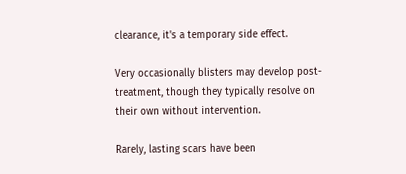clearance, it's a temporary side effect.

Very occasionally blisters may develop post-treatment, though they typically resolve on their own without intervention.

Rarely, lasting scars have been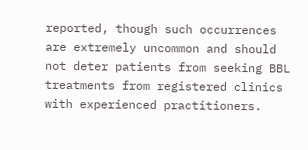reported, though such occurrences are extremely uncommon and should not deter patients from seeking BBL treatments from registered clinics with experienced practitioners.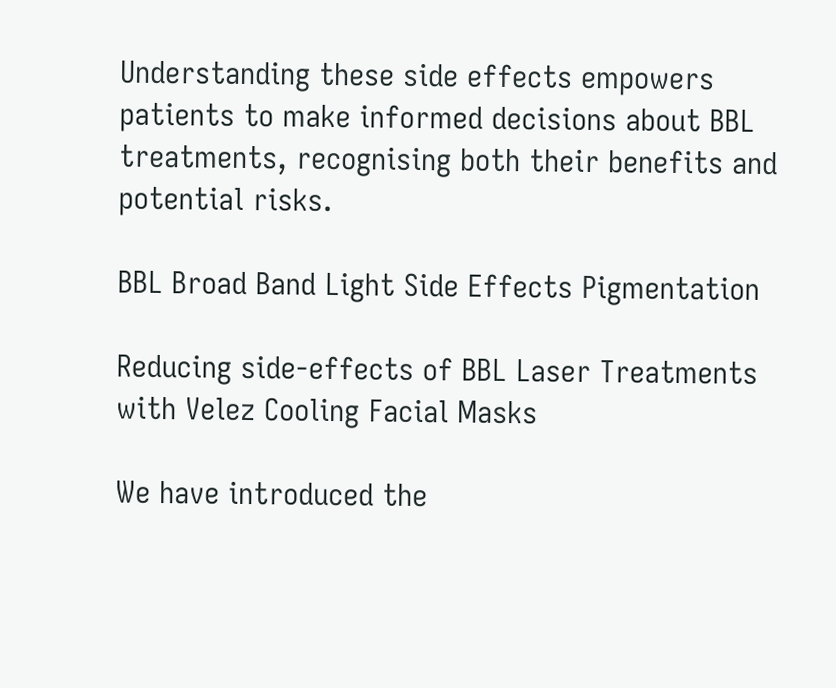Understanding these side effects empowers patients to make informed decisions about BBL treatments, recognising both their benefits and potential risks.

BBL Broad Band Light Side Effects Pigmentation

Reducing side-effects of BBL Laser Treatments with Velez Cooling Facial Masks

We have introduced the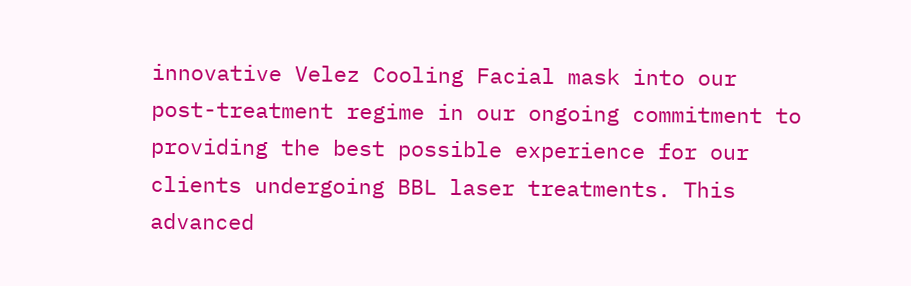innovative Velez Cooling Facial mask into our post-treatment regime in our ongoing commitment to providing the best possible experience for our clients undergoing BBL laser treatments. This advanced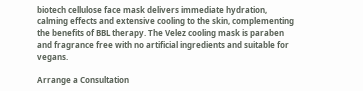biotech cellulose face mask delivers immediate hydration, calming effects and extensive cooling to the skin, complementing the benefits of BBL therapy. The Velez cooling mask is paraben and fragrance free with no artificial ingredients and suitable for vegans.

Arrange a Consultation